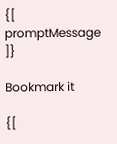{[ promptMessage ]}

Bookmark it

{[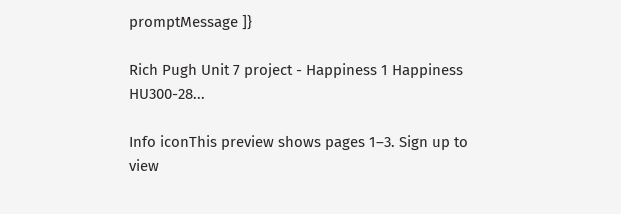promptMessage ]}

Rich Pugh Unit 7 project - Happiness 1 Happiness HU300-28...

Info iconThis preview shows pages 1–3. Sign up to view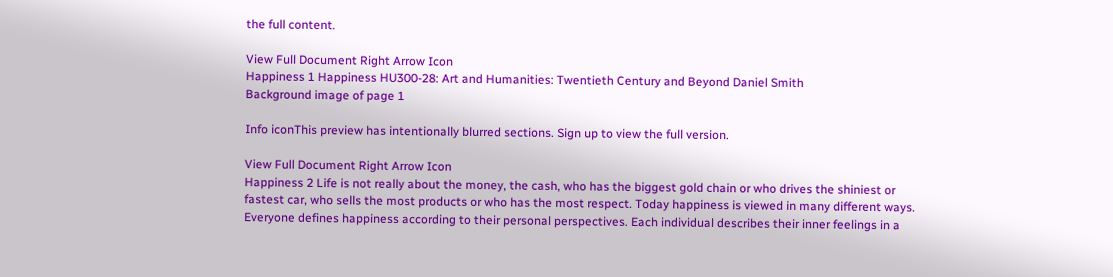the full content.

View Full Document Right Arrow Icon
Happiness 1 Happiness HU300-28: Art and Humanities: Twentieth Century and Beyond Daniel Smith
Background image of page 1

Info iconThis preview has intentionally blurred sections. Sign up to view the full version.

View Full Document Right Arrow Icon
Happiness 2 Life is not really about the money, the cash, who has the biggest gold chain or who drives the shiniest or fastest car, who sells the most products or who has the most respect. Today happiness is viewed in many different ways. Everyone defines happiness according to their personal perspectives. Each individual describes their inner feelings in a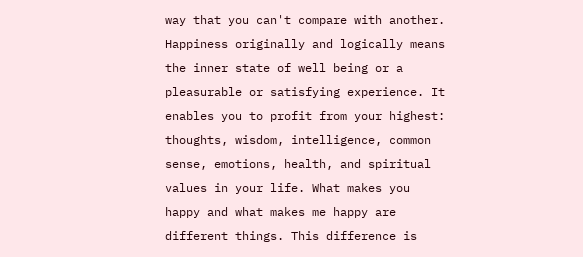way that you can't compare with another. Happiness originally and logically means the inner state of well being or a pleasurable or satisfying experience. It enables you to profit from your highest: thoughts, wisdom, intelligence, common sense, emotions, health, and spiritual values in your life. What makes you happy and what makes me happy are different things. This difference is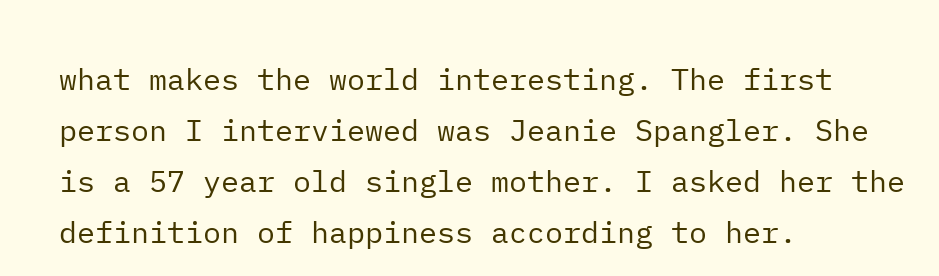what makes the world interesting. The first person I interviewed was Jeanie Spangler. She is a 57 year old single mother. I asked her the definition of happiness according to her.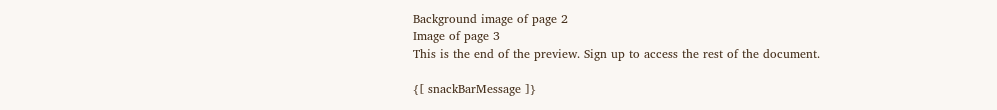Background image of page 2
Image of page 3
This is the end of the preview. Sign up to access the rest of the document.

{[ snackBarMessage ]}